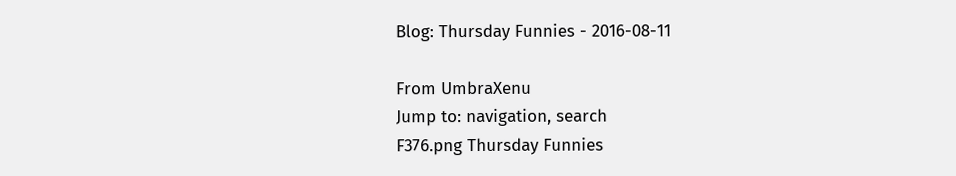Blog: Thursday Funnies - 2016-08-11

From UmbraXenu
Jump to: navigation, search
F376.png Thursday Funnies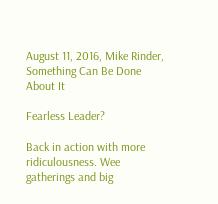August 11, 2016, Mike Rinder, Something Can Be Done About It

Fearless Leader?

Back in action with more ridiculousness. Wee gatherings and big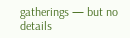gatherings — but no details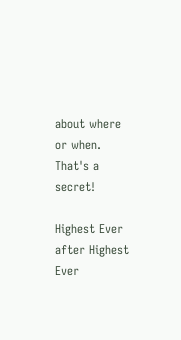about where or when. That's a secret!

Highest Ever after Highest Ever